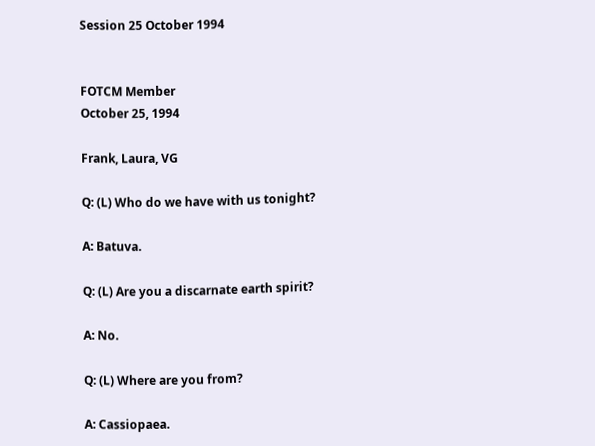Session 25 October 1994


FOTCM Member
October 25, 1994

Frank, Laura, VG

Q: (L) Who do we have with us tonight?

A: Batuva.

Q: (L) Are you a discarnate earth spirit?

A: No.

Q: (L) Where are you from?

A: Cassiopaea.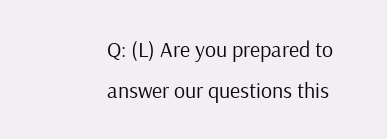Q: (L) Are you prepared to answer our questions this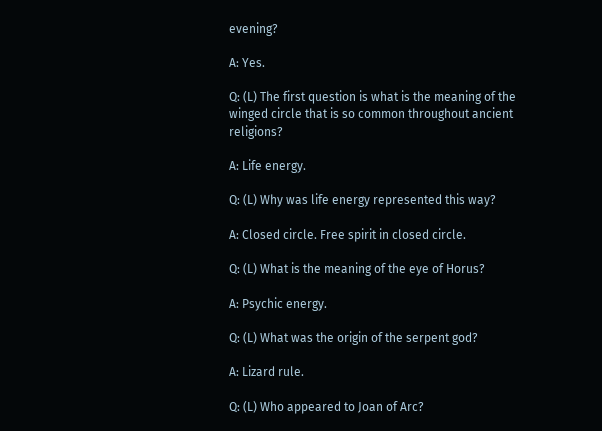evening?

A: Yes.

Q: (L) The first question is what is the meaning of the winged circle that is so common throughout ancient religions?

A: Life energy.

Q: (L) Why was life energy represented this way?

A: Closed circle. Free spirit in closed circle.

Q: (L) What is the meaning of the eye of Horus?

A: Psychic energy.

Q: (L) What was the origin of the serpent god?

A: Lizard rule.

Q: (L) Who appeared to Joan of Arc?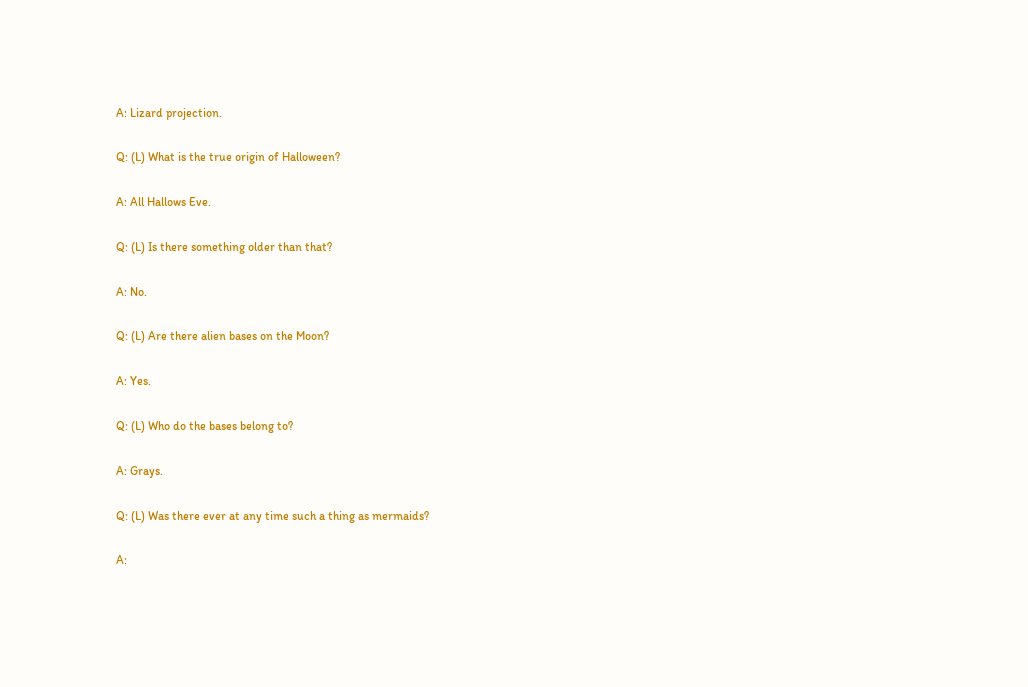A: Lizard projection.

Q: (L) What is the true origin of Halloween?

A: All Hallows Eve.

Q: (L) Is there something older than that?

A: No.

Q: (L) Are there alien bases on the Moon?

A: Yes.

Q: (L) Who do the bases belong to?

A: Grays.

Q: (L) Was there ever at any time such a thing as mermaids?

A: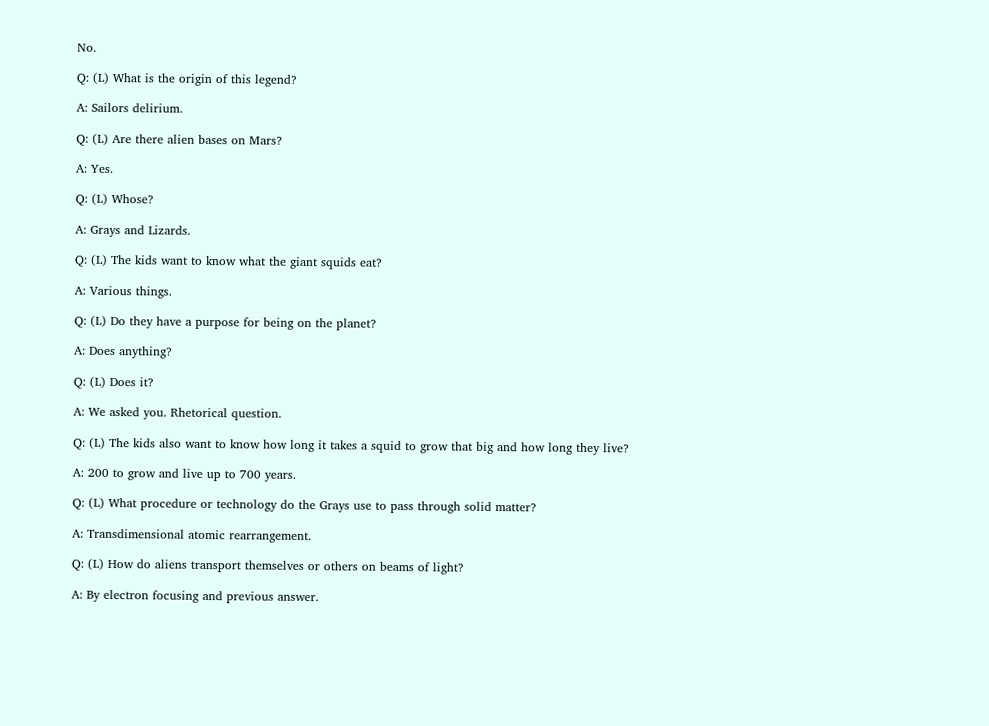No.

Q: (L) What is the origin of this legend?

A: Sailors delirium.

Q: (L) Are there alien bases on Mars?

A: Yes.

Q: (L) Whose?

A: Grays and Lizards.

Q: (L) The kids want to know what the giant squids eat?

A: Various things.

Q: (L) Do they have a purpose for being on the planet?

A: Does anything?

Q: (L) Does it?

A: We asked you. Rhetorical question.

Q: (L) The kids also want to know how long it takes a squid to grow that big and how long they live?

A: 200 to grow and live up to 700 years.

Q: (L) What procedure or technology do the Grays use to pass through solid matter?

A: Transdimensional atomic rearrangement.

Q: (L) How do aliens transport themselves or others on beams of light?

A: By electron focusing and previous answer.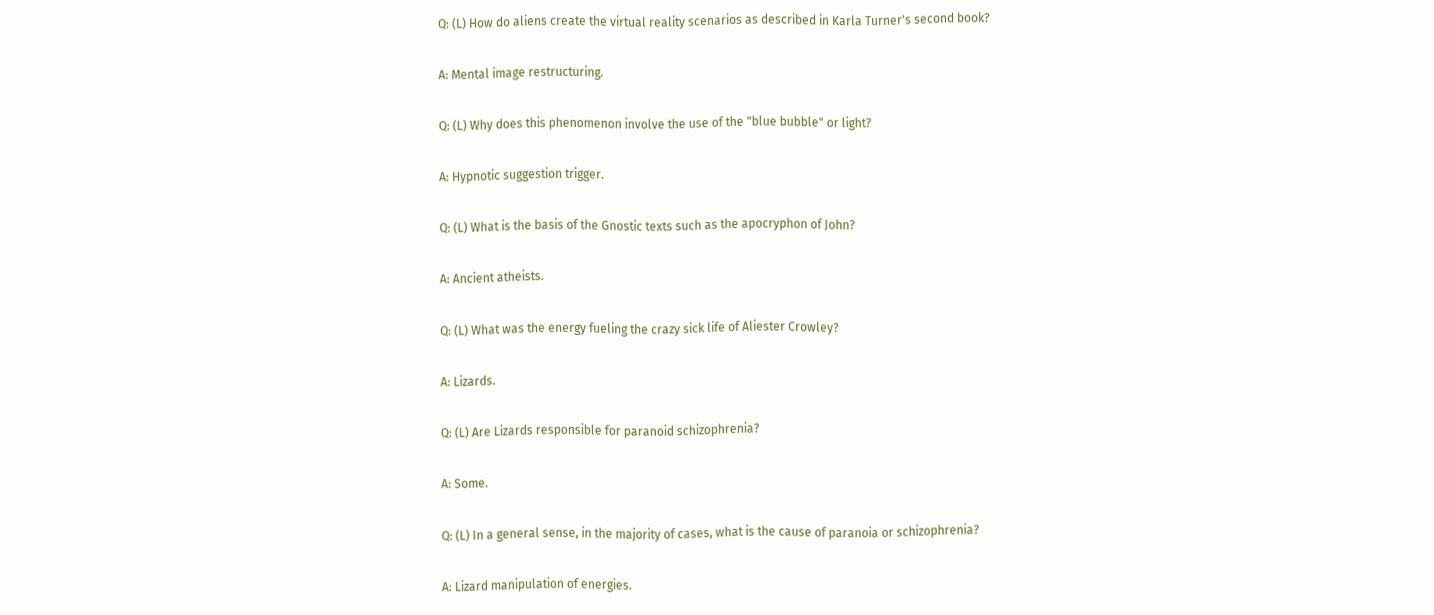Q: (L) How do aliens create the virtual reality scenarios as described in Karla Turner's second book?

A: Mental image restructuring.

Q: (L) Why does this phenomenon involve the use of the "blue bubble" or light?

A: Hypnotic suggestion trigger.

Q: (L) What is the basis of the Gnostic texts such as the apocryphon of John?

A: Ancient atheists.

Q: (L) What was the energy fueling the crazy sick life of Aliester Crowley?

A: Lizards.

Q: (L) Are Lizards responsible for paranoid schizophrenia?

A: Some.

Q: (L) In a general sense, in the majority of cases, what is the cause of paranoia or schizophrenia?

A: Lizard manipulation of energies.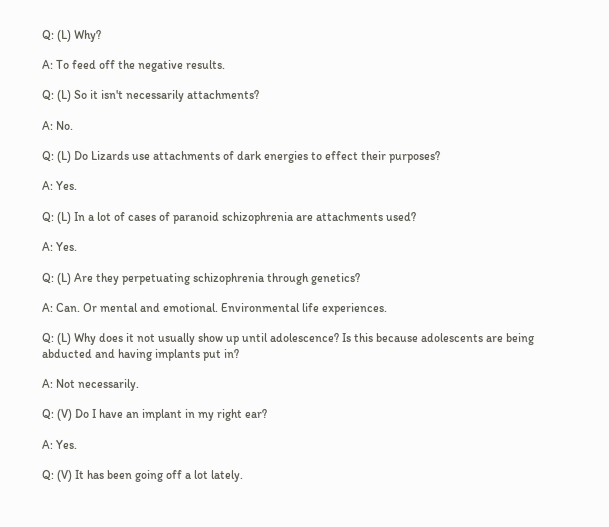Q: (L) Why?

A: To feed off the negative results.

Q: (L) So it isn't necessarily attachments?

A: No.

Q: (L) Do Lizards use attachments of dark energies to effect their purposes?

A: Yes.

Q: (L) In a lot of cases of paranoid schizophrenia are attachments used?

A: Yes.

Q: (L) Are they perpetuating schizophrenia through genetics?

A: Can. Or mental and emotional. Environmental life experiences.

Q: (L) Why does it not usually show up until adolescence? Is this because adolescents are being abducted and having implants put in?

A: Not necessarily.

Q: (V) Do I have an implant in my right ear?

A: Yes.

Q: (V) It has been going off a lot lately.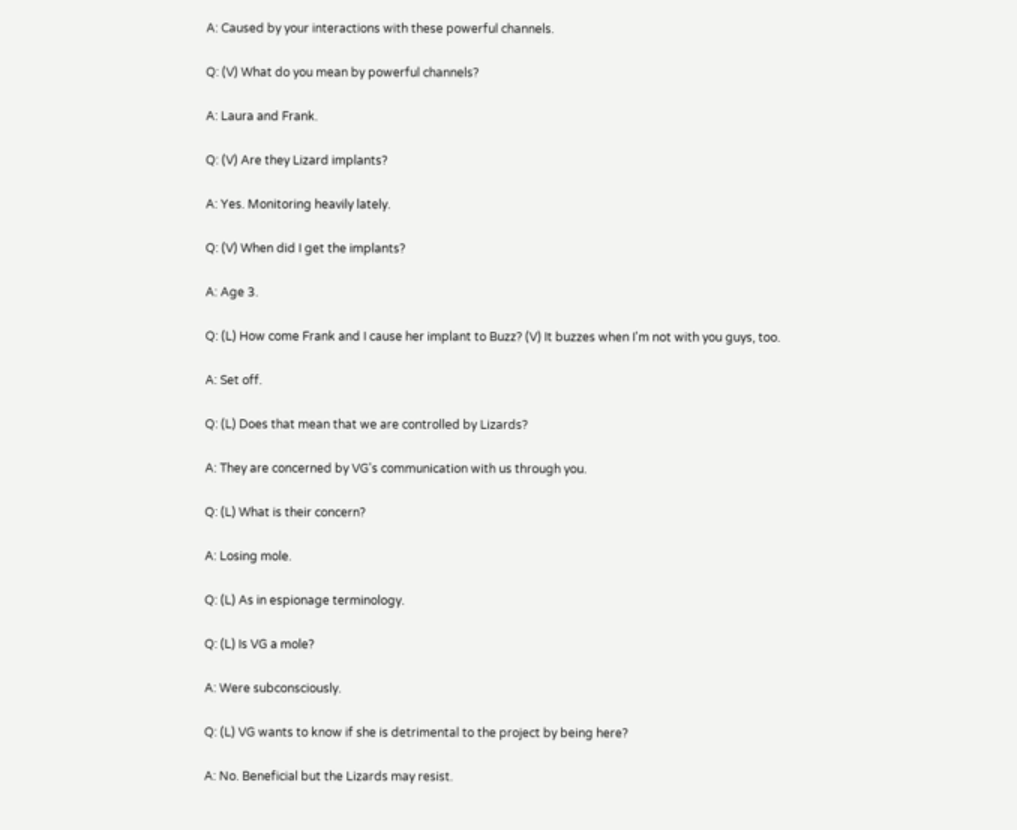A: Caused by your interactions with these powerful channels.

Q: (V) What do you mean by powerful channels?

A: Laura and Frank.

Q: (V) Are they Lizard implants?

A: Yes. Monitoring heavily lately.

Q: (V) When did I get the implants?

A: Age 3.

Q: (L) How come Frank and I cause her implant to Buzz? (V) It buzzes when I'm not with you guys, too.

A: Set off.

Q: (L) Does that mean that we are controlled by Lizards?

A: They are concerned by VG's communication with us through you.

Q: (L) What is their concern?

A: Losing mole.

Q: (L) As in espionage terminology.

Q: (L) Is VG a mole?

A: Were subconsciously.

Q: (L) VG wants to know if she is detrimental to the project by being here?

A: No. Beneficial but the Lizards may resist.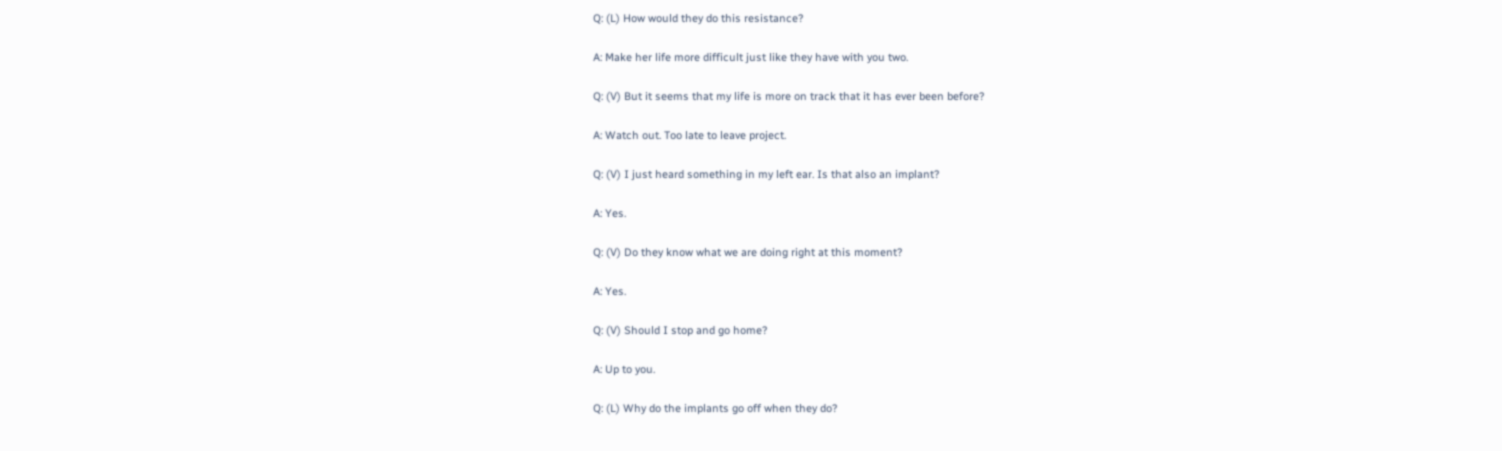Q: (L) How would they do this resistance?

A: Make her life more difficult just like they have with you two.

Q: (V) But it seems that my life is more on track that it has ever been before?

A: Watch out. Too late to leave project.

Q: (V) I just heard something in my left ear. Is that also an implant?

A: Yes.

Q: (V) Do they know what we are doing right at this moment?

A: Yes.

Q: (V) Should I stop and go home?

A: Up to you.

Q: (L) Why do the implants go off when they do?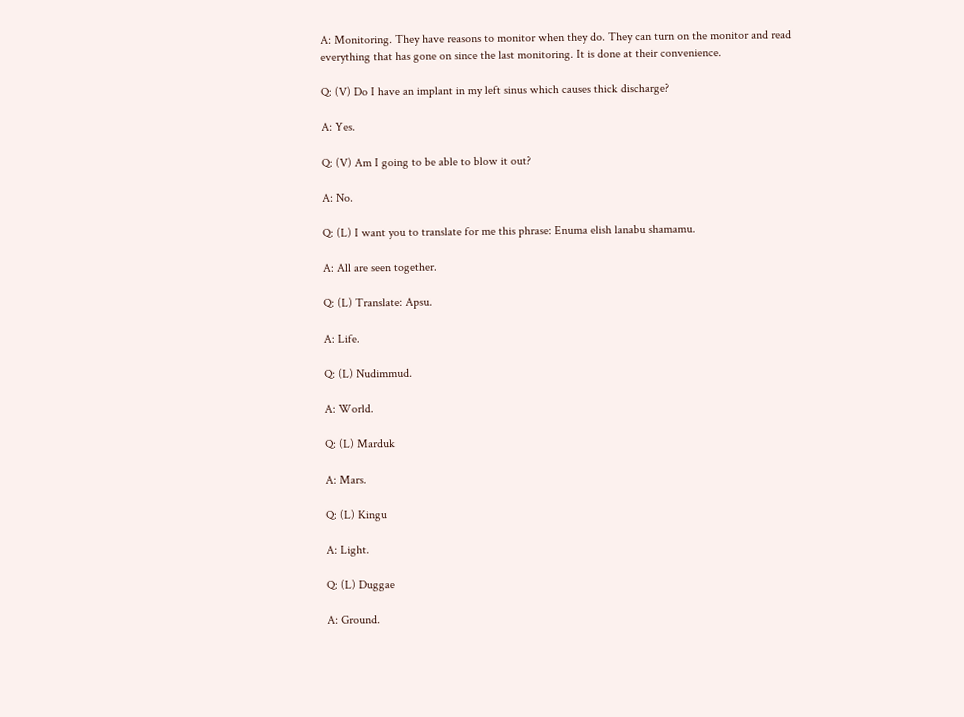A: Monitoring. They have reasons to monitor when they do. They can turn on the monitor and read everything that has gone on since the last monitoring. It is done at their convenience.

Q: (V) Do I have an implant in my left sinus which causes thick discharge?

A: Yes.

Q: (V) Am I going to be able to blow it out?

A: No.

Q: (L) I want you to translate for me this phrase: Enuma elish lanabu shamamu.

A: All are seen together.

Q: (L) Translate: Apsu.

A: Life.

Q: (L) Nudimmud.

A: World.

Q: (L) Marduk

A: Mars.

Q: (L) Kingu

A: Light.

Q: (L) Duggae

A: Ground.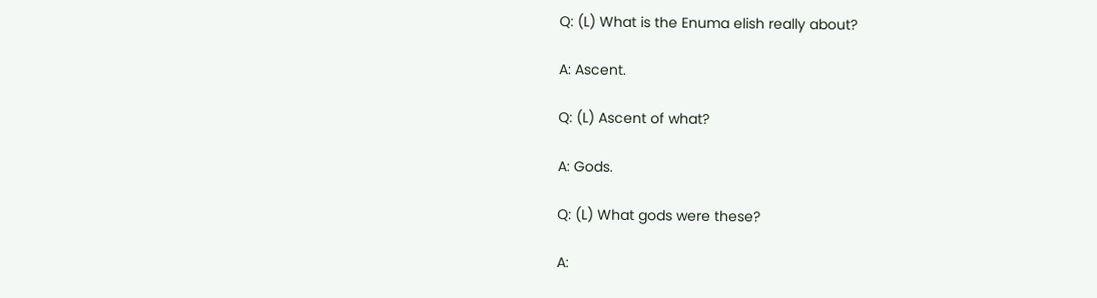Q: (L) What is the Enuma elish really about?

A: Ascent.

Q: (L) Ascent of what?

A: Gods.

Q: (L) What gods were these?

A: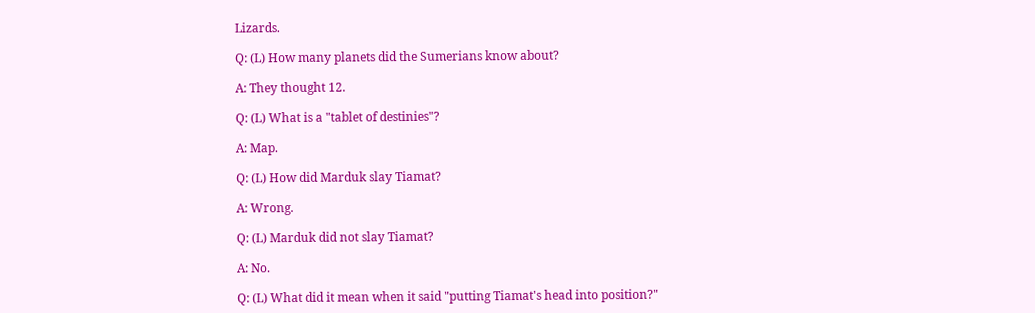Lizards.

Q: (L) How many planets did the Sumerians know about?

A: They thought 12.

Q: (L) What is a "tablet of destinies"?

A: Map.

Q: (L) How did Marduk slay Tiamat?

A: Wrong.

Q: (L) Marduk did not slay Tiamat?

A: No.

Q: (L) What did it mean when it said "putting Tiamat's head into position?"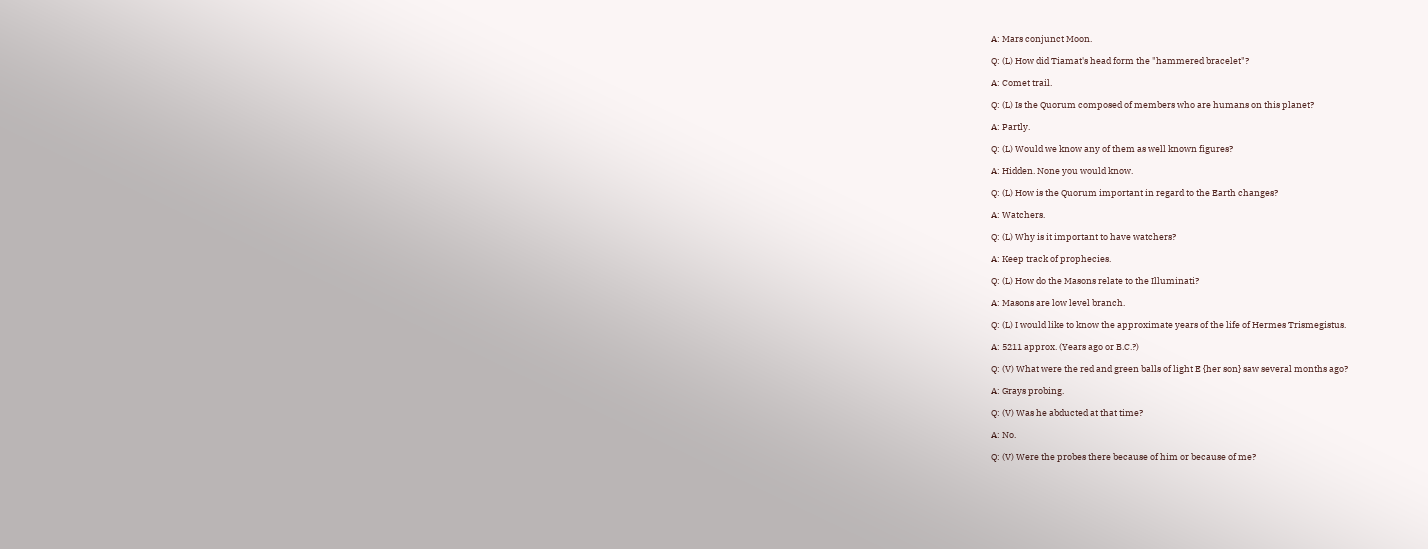A: Mars conjunct Moon.

Q: (L) How did Tiamat's head form the "hammered bracelet"?

A: Comet trail.

Q: (L) Is the Quorum composed of members who are humans on this planet?

A: Partly.

Q: (L) Would we know any of them as well known figures?

A: Hidden. None you would know.

Q: (L) How is the Quorum important in regard to the Earth changes?

A: Watchers.

Q: (L) Why is it important to have watchers?

A: Keep track of prophecies.

Q: (L) How do the Masons relate to the Illuminati?

A: Masons are low level branch.

Q: (L) I would like to know the approximate years of the life of Hermes Trismegistus.

A: 5211 approx. (Years ago or B.C.?)

Q: (V) What were the red and green balls of light E {her son} saw several months ago?

A: Grays probing.

Q: (V) Was he abducted at that time?

A: No.

Q: (V) Were the probes there because of him or because of me?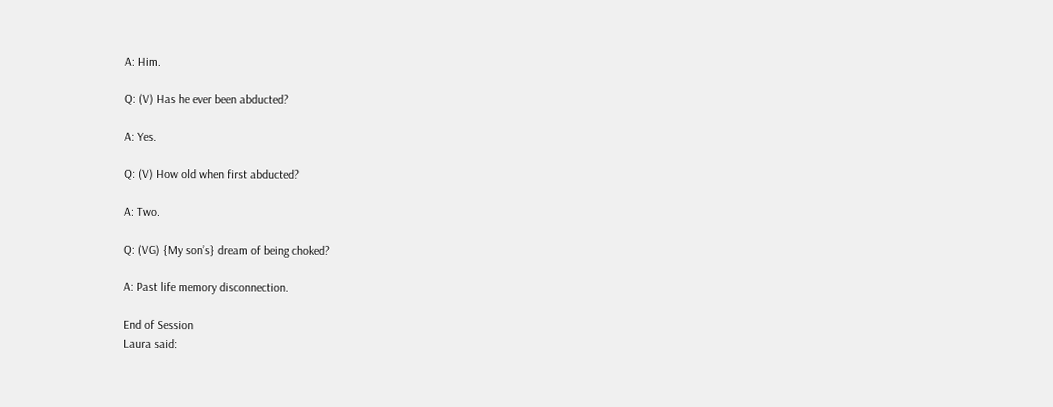A: Him.

Q: (V) Has he ever been abducted?

A: Yes.

Q: (V) How old when first abducted?

A: Two.

Q: (VG) {My son’s} dream of being choked?

A: Past life memory disconnection.

End of Session
Laura said: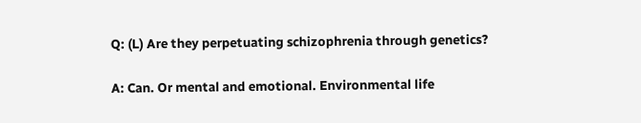Q: (L) Are they perpetuating schizophrenia through genetics?

A: Can. Or mental and emotional. Environmental life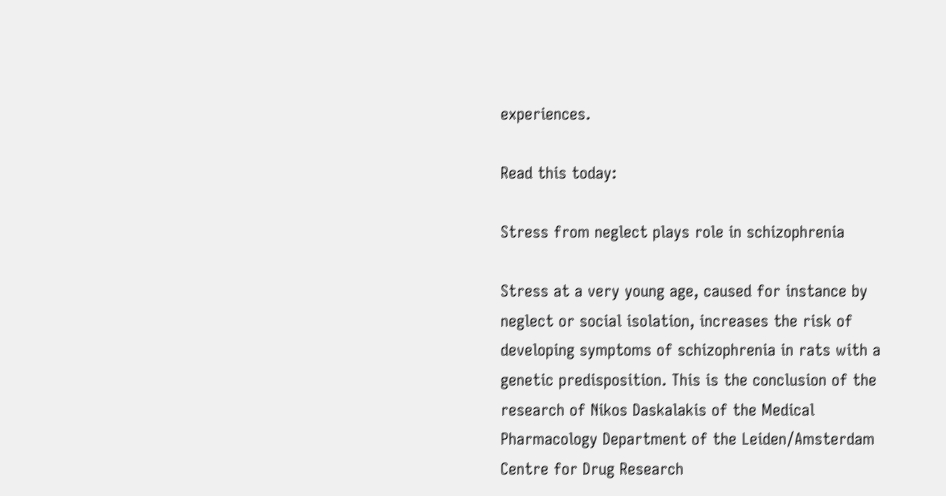experiences.

Read this today:

Stress from neglect plays role in schizophrenia

Stress at a very young age, caused for instance by neglect or social isolation, increases the risk of developing symptoms of schizophrenia in rats with a genetic predisposition. This is the conclusion of the research of Nikos Daskalakis of the Medical Pharmacology Department of the Leiden/Amsterdam Centre for Drug Research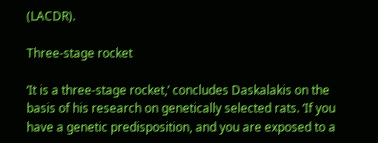(LACDR).

Three-stage rocket

‘It is a three-stage rocket,’ concludes Daskalakis on the basis of his research on genetically selected rats. ‘If you have a genetic predisposition, and you are exposed to a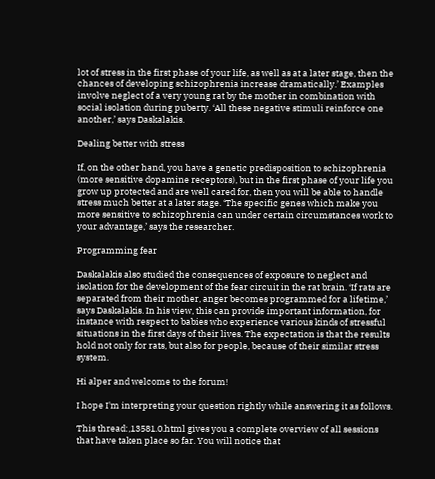lot of stress in the first phase of your life, as well as at a later stage, then the chances of developing schizophrenia increase dramatically.’ Examples involve neglect of a very young rat by the mother in combination with social isolation during puberty. ‘All these negative stimuli reinforce one another,’ says Daskalakis.

Dealing better with stress

If, on the other hand, you have a genetic predisposition to schizophrenia (more sensitive dopamine receptors), but in the first phase of your life you grow up protected and are well cared for, then you will be able to handle stress much better at a later stage. ‘The specific genes which make you more sensitive to schizophrenia can under certain circumstances work to your advantage,’ says the researcher.

Programming fear

Daskalakis also studied the consequences of exposure to neglect and isolation for the development of the fear circuit in the rat brain. ‘If rats are separated from their mother, anger becomes programmed for a lifetime,’ says Daskalakis. In his view, this can provide important information, for instance with respect to babies who experience various kinds of stressful situations in the first days of their lives. The expectation is that the results hold not only for rats, but also for people, because of their similar stress system.

Hi alper and welcome to the forum!

I hope I'm interpreting your question rightly while answering it as follows.

This thread:,13581.0.html gives you a complete overview of all sessions that have taken place so far. You will notice that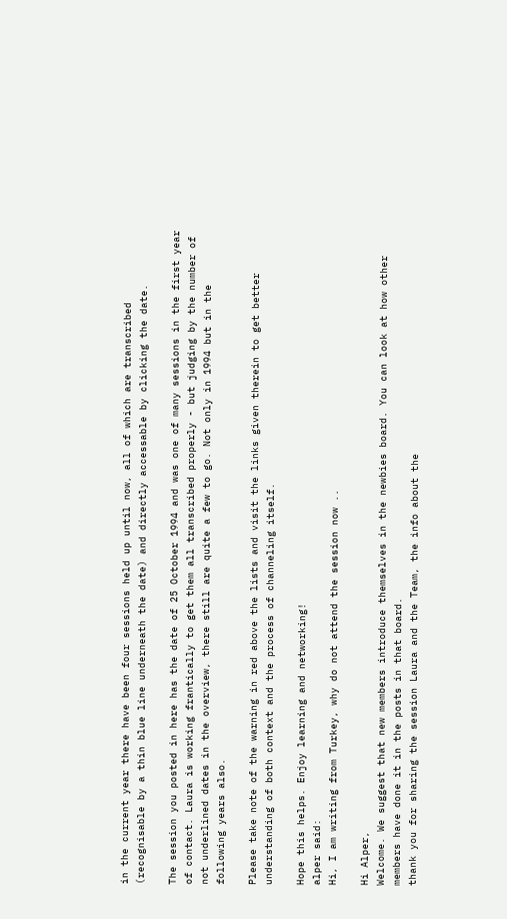in the current year there have been four sessions held up until now, all of which are transcribed (recognisable by a thin blue line underneath the date) and directly accessable by clicking the date.

The session you posted in here has the date of 25 October 1994 and was one of many sessions in the first year of contact. Laura is working frantically to get them all transcribed properly - but judging by the number of not underlined dates in the overview, there still are quite a few to go. Not only in 1994 but in the following years also.

Please take note of the warning in red above the lists and visit the links given therein to get better understanding of both context and the process of channeling itself.

Hope this helps. Enjoy learning and networking!
alper said:
Hi, I am writing from Turkey, why do not attend the session now ..

Hi Alper,
Welcome. We suggest that new members introduce themselves in the newbies board. You can look at how other members have done it in the posts in that board.
thank you for sharing the session Laura and the Team, the info about the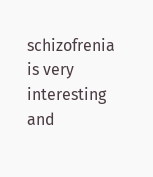schizofrenia is very interesting and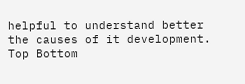helpful to understand better the causes of it development.
Top Bottom